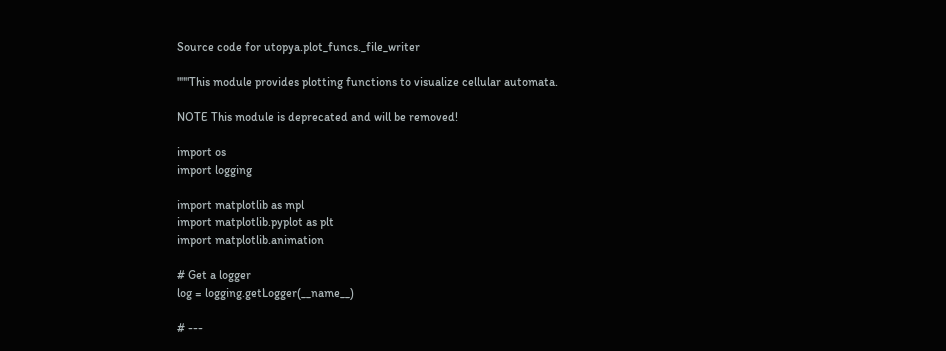Source code for utopya.plot_funcs._file_writer

"""This module provides plotting functions to visualize cellular automata.

NOTE This module is deprecated and will be removed!

import os
import logging

import matplotlib as mpl
import matplotlib.pyplot as plt
import matplotlib.animation

# Get a logger
log = logging.getLogger(__name__)

# ---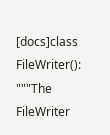[docs]class FileWriter(): """The FileWriter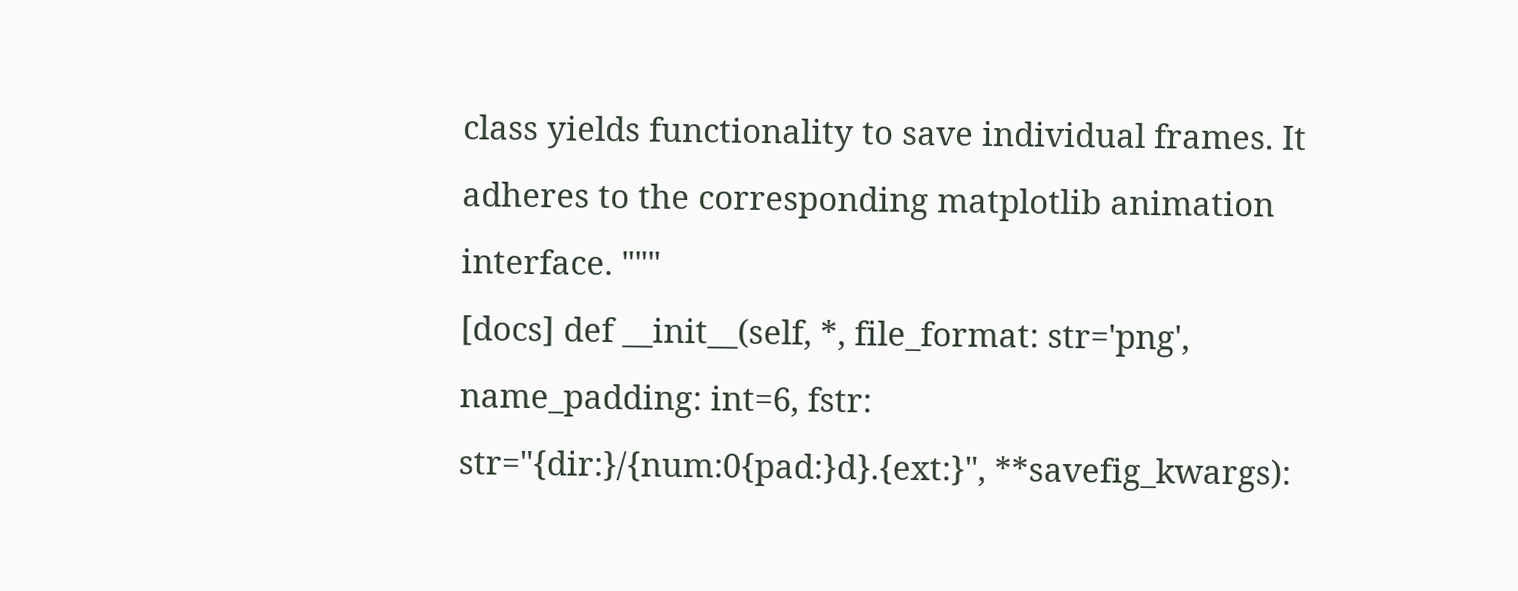class yields functionality to save individual frames. It adheres to the corresponding matplotlib animation interface. """
[docs] def __init__(self, *, file_format: str='png', name_padding: int=6, fstr: str="{dir:}/{num:0{pad:}d}.{ext:}", **savefig_kwargs):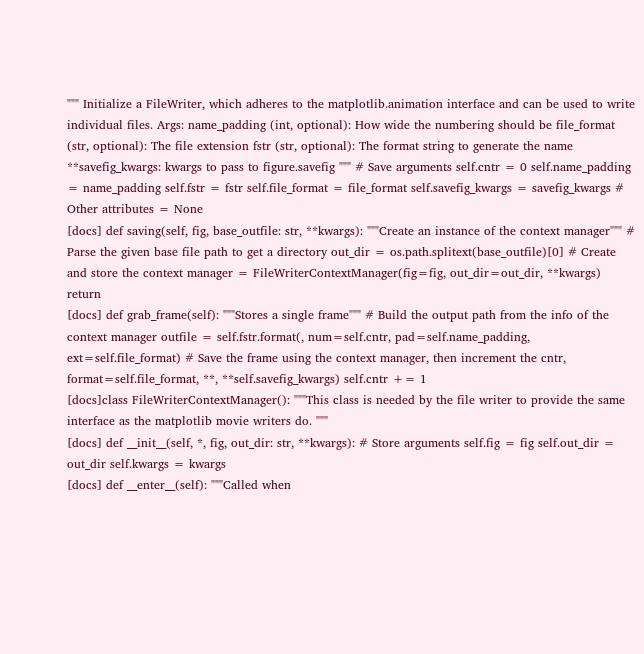""" Initialize a FileWriter, which adheres to the matplotlib.animation interface and can be used to write individual files. Args: name_padding (int, optional): How wide the numbering should be file_format (str, optional): The file extension fstr (str, optional): The format string to generate the name **savefig_kwargs: kwargs to pass to figure.savefig """ # Save arguments self.cntr = 0 self.name_padding = name_padding self.fstr = fstr self.file_format = file_format self.savefig_kwargs = savefig_kwargs # Other attributes = None
[docs] def saving(self, fig, base_outfile: str, **kwargs): """Create an instance of the context manager""" # Parse the given base file path to get a directory out_dir = os.path.splitext(base_outfile)[0] # Create and store the context manager = FileWriterContextManager(fig=fig, out_dir=out_dir, **kwargs) return
[docs] def grab_frame(self): """Stores a single frame""" # Build the output path from the info of the context manager outfile = self.fstr.format(, num=self.cntr, pad=self.name_padding, ext=self.file_format) # Save the frame using the context manager, then increment the cntr, format=self.file_format, **, **self.savefig_kwargs) self.cntr += 1
[docs]class FileWriterContextManager(): """This class is needed by the file writer to provide the same interface as the matplotlib movie writers do. """
[docs] def __init__(self, *, fig, out_dir: str, **kwargs): # Store arguments self.fig = fig self.out_dir = out_dir self.kwargs = kwargs
[docs] def __enter__(self): """Called when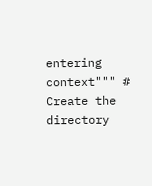entering context""" # Create the directory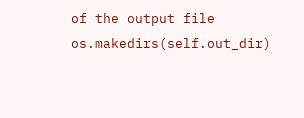of the output file os.makedirs(self.out_dir)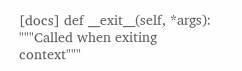[docs] def __exit__(self, *args): """Called when exiting context"""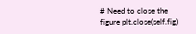# Need to close the figure plt.close(self.fig)